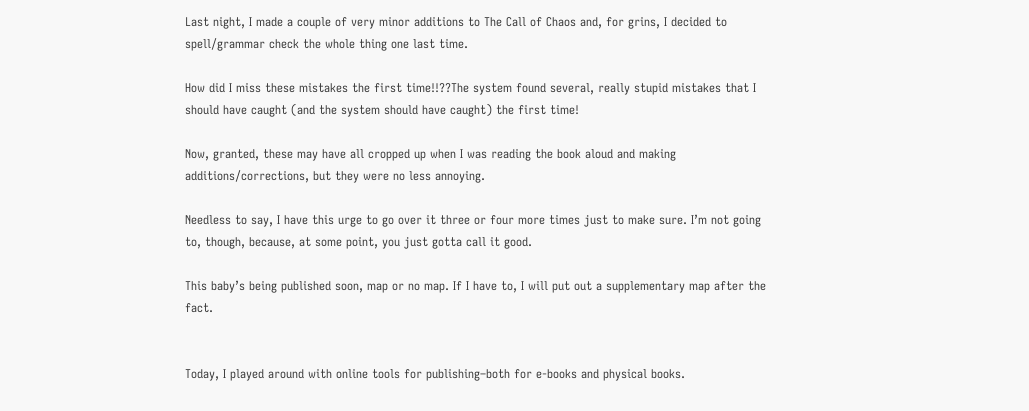Last night, I made a couple of very minor additions to The Call of Chaos and, for grins, I decided to spell/grammar check the whole thing one last time.

How did I miss these mistakes the first time!!??The system found several, really stupid mistakes that I should have caught (and the system should have caught) the first time!

Now, granted, these may have all cropped up when I was reading the book aloud and making additions/corrections, but they were no less annoying.

Needless to say, I have this urge to go over it three or four more times just to make sure. I’m not going to, though, because, at some point, you just gotta call it good.

This baby’s being published soon, map or no map. If I have to, I will put out a supplementary map after the fact.


Today, I played around with online tools for publishing–both for e-books and physical books.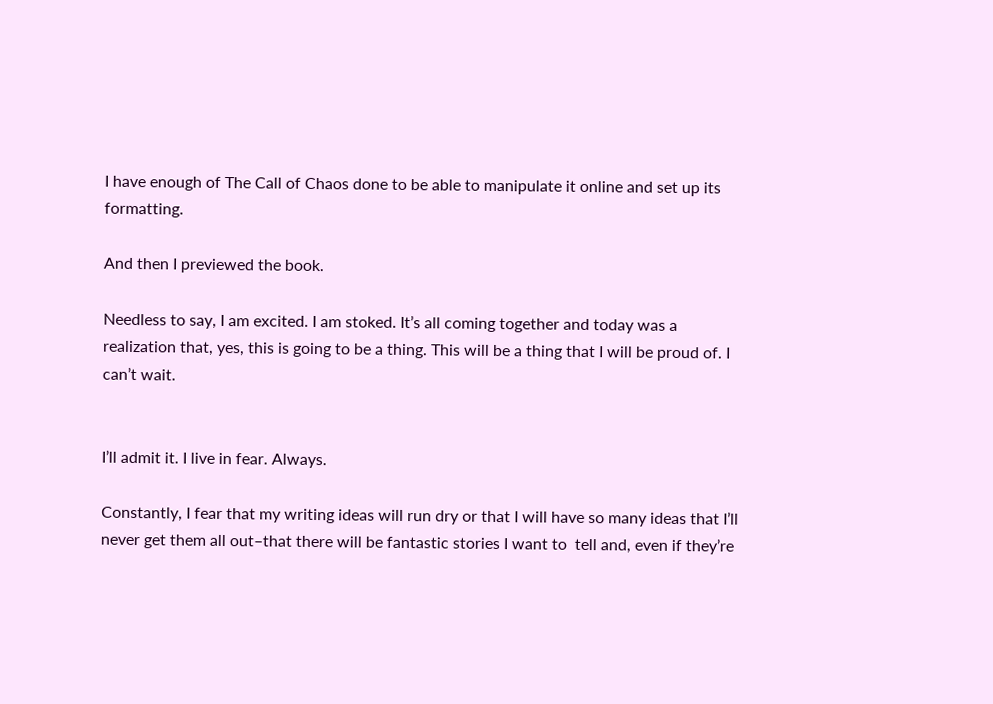I have enough of The Call of Chaos done to be able to manipulate it online and set up its formatting.

And then I previewed the book.

Needless to say, I am excited. I am stoked. It’s all coming together and today was a realization that, yes, this is going to be a thing. This will be a thing that I will be proud of. I can’t wait.


I’ll admit it. I live in fear. Always.

Constantly, I fear that my writing ideas will run dry or that I will have so many ideas that I’ll never get them all out–that there will be fantastic stories I want to  tell and, even if they’re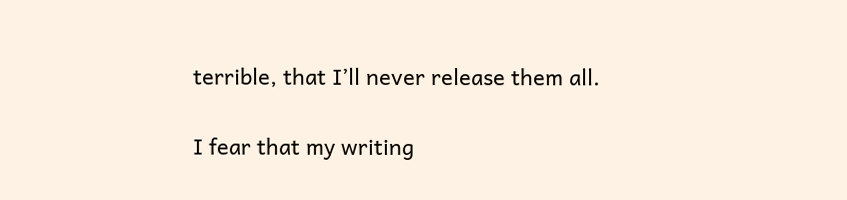terrible, that I’ll never release them all.

I fear that my writing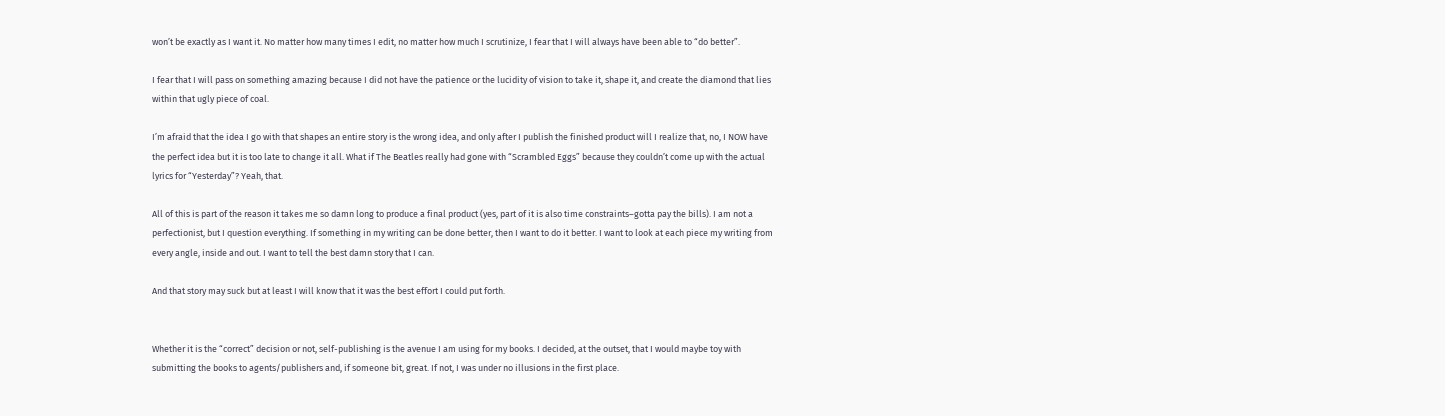won’t be exactly as I want it. No matter how many times I edit, no matter how much I scrutinize, I fear that I will always have been able to “do better”.

I fear that I will pass on something amazing because I did not have the patience or the lucidity of vision to take it, shape it, and create the diamond that lies within that ugly piece of coal.

I’m afraid that the idea I go with that shapes an entire story is the wrong idea, and only after I publish the finished product will I realize that, no, I NOW have the perfect idea but it is too late to change it all. What if The Beatles really had gone with “Scrambled Eggs” because they couldn’t come up with the actual lyrics for “Yesterday”? Yeah, that.

All of this is part of the reason it takes me so damn long to produce a final product (yes, part of it is also time constraints–gotta pay the bills). I am not a perfectionist, but I question everything. If something in my writing can be done better, then I want to do it better. I want to look at each piece my writing from every angle, inside and out. I want to tell the best damn story that I can.

And that story may suck but at least I will know that it was the best effort I could put forth.


Whether it is the “correct” decision or not, self-publishing is the avenue I am using for my books. I decided, at the outset, that I would maybe toy with submitting the books to agents/publishers and, if someone bit, great. If not, I was under no illusions in the first place.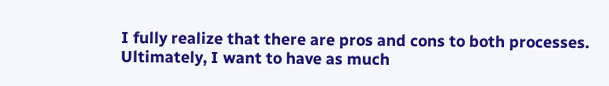I fully realize that there are pros and cons to both processes. Ultimately, I want to have as much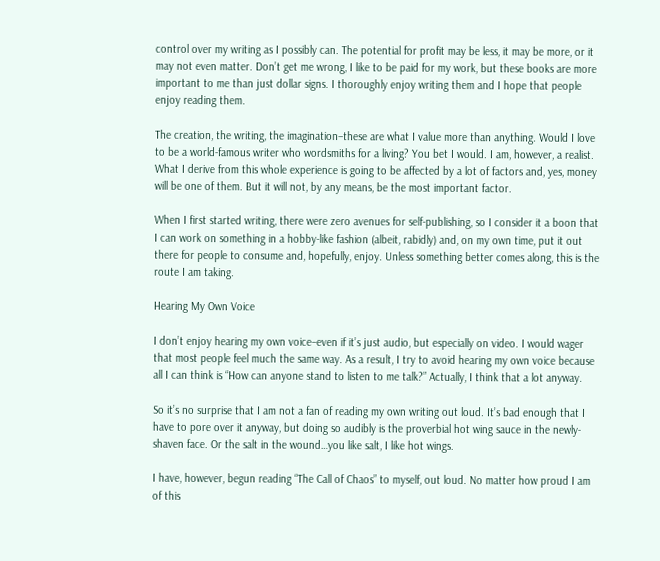control over my writing as I possibly can. The potential for profit may be less, it may be more, or it may not even matter. Don’t get me wrong, I like to be paid for my work, but these books are more important to me than just dollar signs. I thoroughly enjoy writing them and I hope that people enjoy reading them.

The creation, the writing, the imagination–these are what I value more than anything. Would I love to be a world-famous writer who wordsmiths for a living? You bet I would. I am, however, a realist. What I derive from this whole experience is going to be affected by a lot of factors and, yes, money will be one of them. But it will not, by any means, be the most important factor.

When I first started writing, there were zero avenues for self-publishing, so I consider it a boon that I can work on something in a hobby-like fashion (albeit, rabidly) and, on my own time, put it out there for people to consume and, hopefully, enjoy. Unless something better comes along, this is the route I am taking.

Hearing My Own Voice

I don’t enjoy hearing my own voice–even if it’s just audio, but especially on video. I would wager that most people feel much the same way. As a result, I try to avoid hearing my own voice because all I can think is “How can anyone stand to listen to me talk?” Actually, I think that a lot anyway.

So it’s no surprise that I am not a fan of reading my own writing out loud. It’s bad enough that I have to pore over it anyway, but doing so audibly is the proverbial hot wing sauce in the newly-shaven face. Or the salt in the wound…you like salt, I like hot wings.

I have, however, begun reading “The Call of Chaos” to myself, out loud. No matter how proud I am of this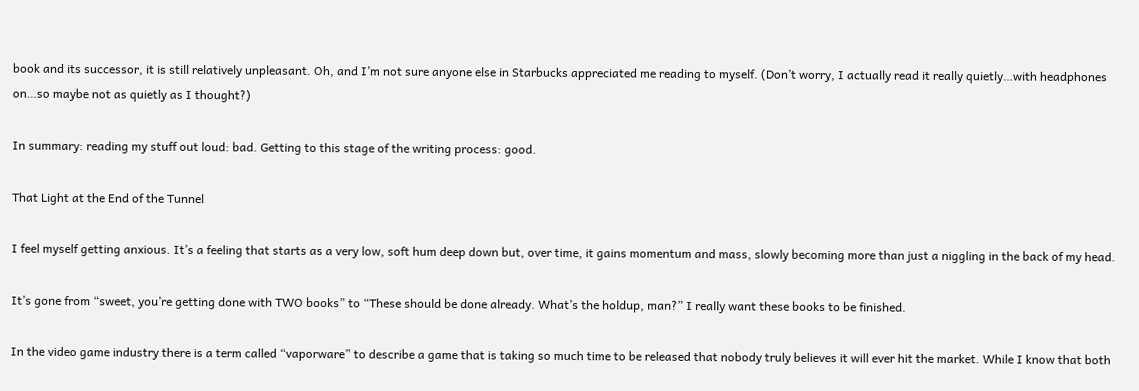book and its successor, it is still relatively unpleasant. Oh, and I’m not sure anyone else in Starbucks appreciated me reading to myself. (Don’t worry, I actually read it really quietly…with headphones on…so maybe not as quietly as I thought?)

In summary: reading my stuff out loud: bad. Getting to this stage of the writing process: good.

That Light at the End of the Tunnel

I feel myself getting anxious. It’s a feeling that starts as a very low, soft hum deep down but, over time, it gains momentum and mass, slowly becoming more than just a niggling in the back of my head.

It’s gone from “sweet, you’re getting done with TWO books” to “These should be done already. What’s the holdup, man?” I really want these books to be finished.

In the video game industry there is a term called “vaporware” to describe a game that is taking so much time to be released that nobody truly believes it will ever hit the market. While I know that both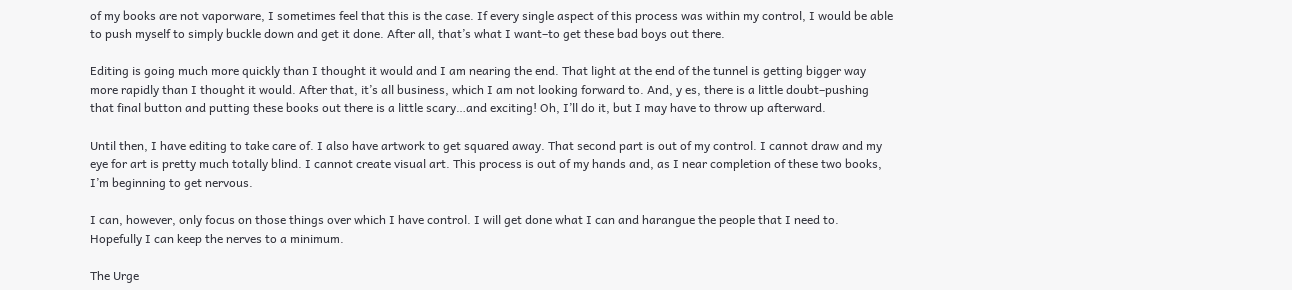of my books are not vaporware, I sometimes feel that this is the case. If every single aspect of this process was within my control, I would be able to push myself to simply buckle down and get it done. After all, that’s what I want–to get these bad boys out there.

Editing is going much more quickly than I thought it would and I am nearing the end. That light at the end of the tunnel is getting bigger way more rapidly than I thought it would. After that, it’s all business, which I am not looking forward to. And, y es, there is a little doubt–pushing that final button and putting these books out there is a little scary…and exciting! Oh, I’ll do it, but I may have to throw up afterward.

Until then, I have editing to take care of. I also have artwork to get squared away. That second part is out of my control. I cannot draw and my eye for art is pretty much totally blind. I cannot create visual art. This process is out of my hands and, as I near completion of these two books, I’m beginning to get nervous.

I can, however, only focus on those things over which I have control. I will get done what I can and harangue the people that I need to. Hopefully I can keep the nerves to a minimum.

The Urge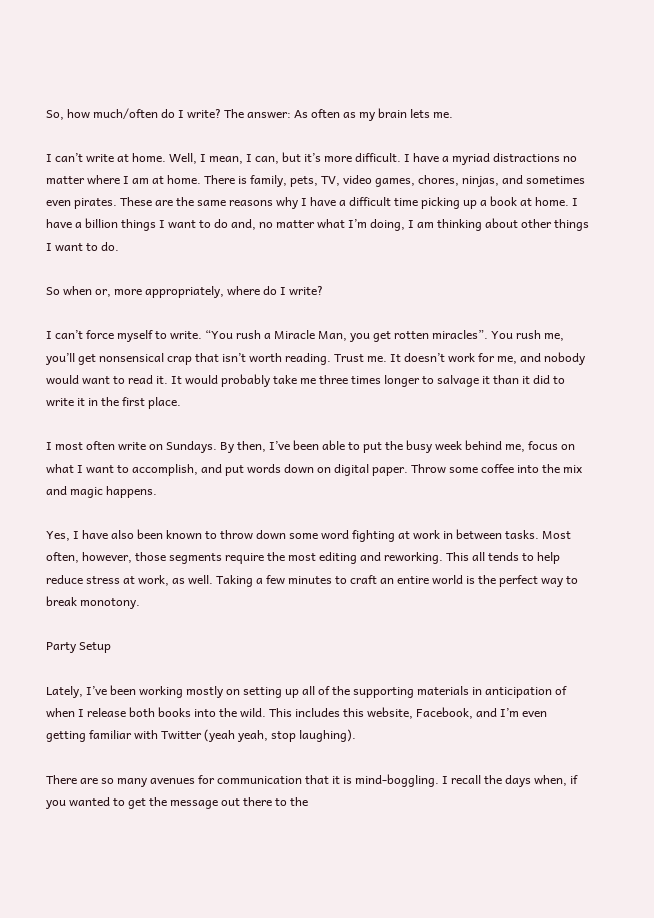So, how much/often do I write? The answer: As often as my brain lets me.

I can’t write at home. Well, I mean, I can, but it’s more difficult. I have a myriad distractions no matter where I am at home. There is family, pets, TV, video games, chores, ninjas, and sometimes even pirates. These are the same reasons why I have a difficult time picking up a book at home. I have a billion things I want to do and, no matter what I’m doing, I am thinking about other things I want to do.

So when or, more appropriately, where do I write?

I can’t force myself to write. “You rush a Miracle Man, you get rotten miracles”. You rush me, you’ll get nonsensical crap that isn’t worth reading. Trust me. It doesn’t work for me, and nobody would want to read it. It would probably take me three times longer to salvage it than it did to write it in the first place.

I most often write on Sundays. By then, I’ve been able to put the busy week behind me, focus on what I want to accomplish, and put words down on digital paper. Throw some coffee into the mix and magic happens.

Yes, I have also been known to throw down some word fighting at work in between tasks. Most often, however, those segments require the most editing and reworking. This all tends to help reduce stress at work, as well. Taking a few minutes to craft an entire world is the perfect way to break monotony.

Party Setup

Lately, I’ve been working mostly on setting up all of the supporting materials in anticipation of when I release both books into the wild. This includes this website, Facebook, and I’m even getting familiar with Twitter (yeah yeah, stop laughing).

There are so many avenues for communication that it is mind-boggling. I recall the days when, if you wanted to get the message out there to the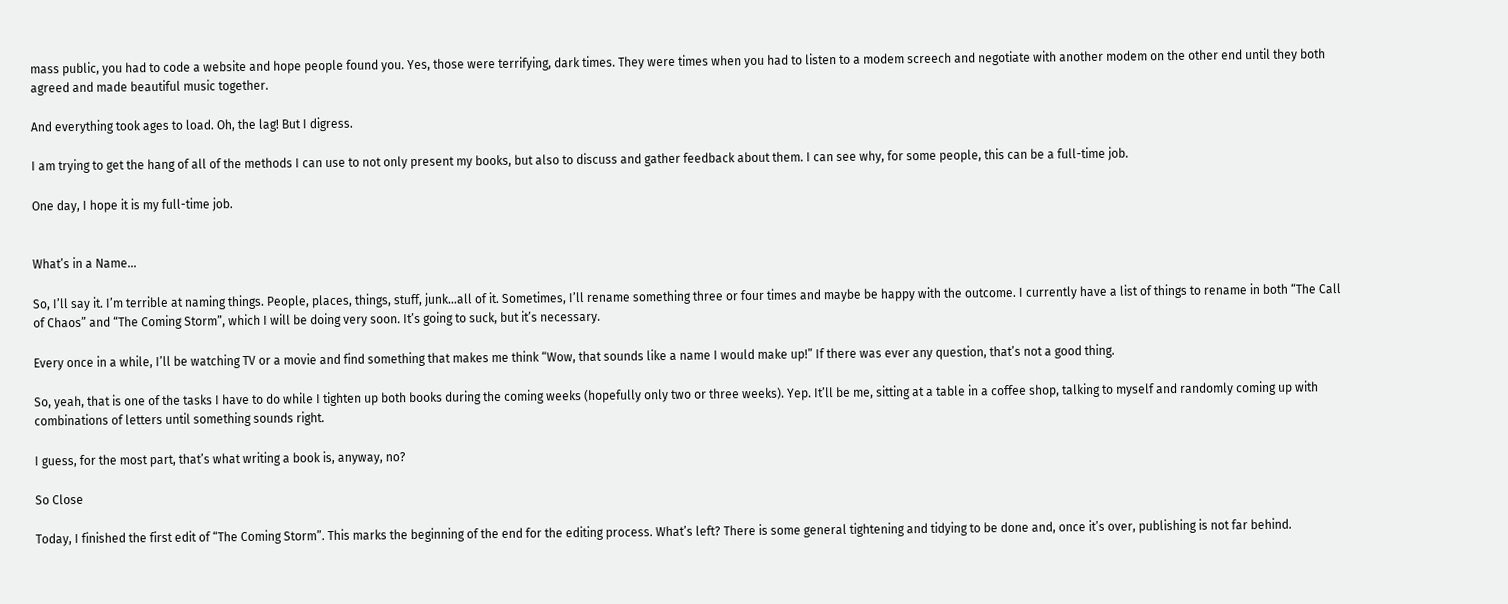mass public, you had to code a website and hope people found you. Yes, those were terrifying, dark times. They were times when you had to listen to a modem screech and negotiate with another modem on the other end until they both agreed and made beautiful music together.

And everything took ages to load. Oh, the lag! But I digress.

I am trying to get the hang of all of the methods I can use to not only present my books, but also to discuss and gather feedback about them. I can see why, for some people, this can be a full-time job.

One day, I hope it is my full-time job.


What’s in a Name…

So, I’ll say it. I’m terrible at naming things. People, places, things, stuff, junk…all of it. Sometimes, I’ll rename something three or four times and maybe be happy with the outcome. I currently have a list of things to rename in both “The Call of Chaos” and “The Coming Storm”, which I will be doing very soon. It’s going to suck, but it’s necessary.

Every once in a while, I’ll be watching TV or a movie and find something that makes me think “Wow, that sounds like a name I would make up!” If there was ever any question, that’s not a good thing.

So, yeah, that is one of the tasks I have to do while I tighten up both books during the coming weeks (hopefully only two or three weeks). Yep. It’ll be me, sitting at a table in a coffee shop, talking to myself and randomly coming up with combinations of letters until something sounds right.

I guess, for the most part, that’s what writing a book is, anyway, no?

So Close

Today, I finished the first edit of “The Coming Storm”. This marks the beginning of the end for the editing process. What’s left? There is some general tightening and tidying to be done and, once it’s over, publishing is not far behind.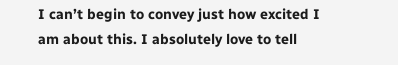I can’t begin to convey just how excited I am about this. I absolutely love to tell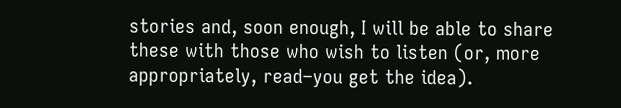stories and, soon enough, I will be able to share these with those who wish to listen (or, more appropriately, read–you get the idea).